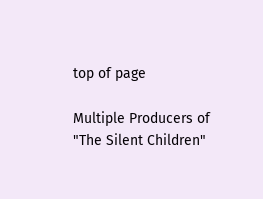top of page

Multiple Producers of "The Silent Children"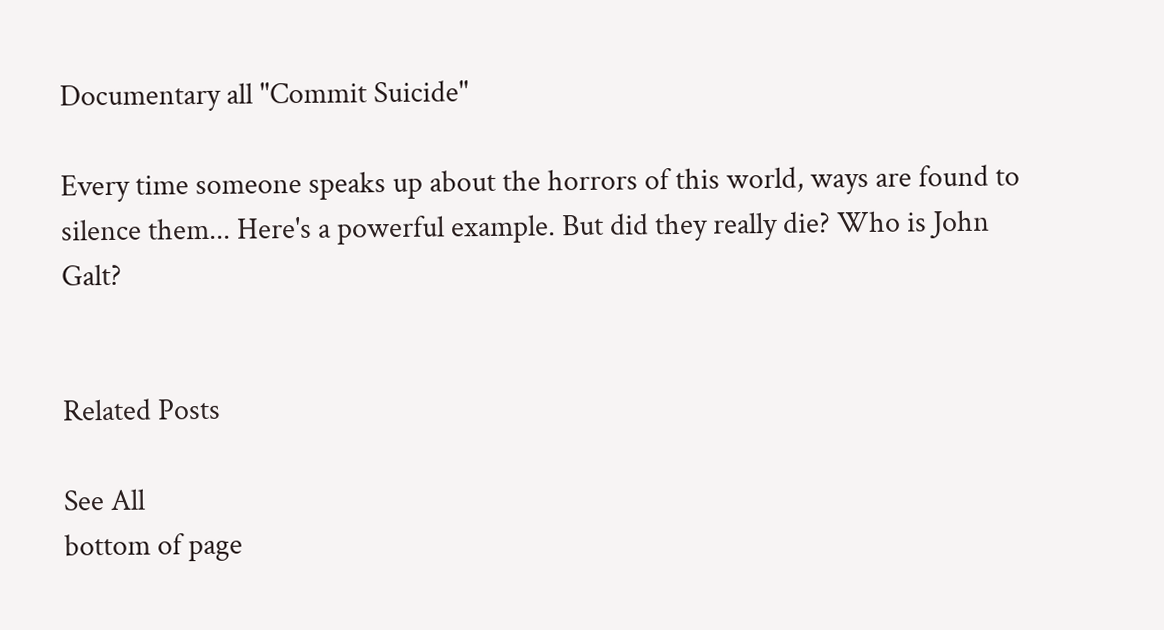Documentary all "Commit Suicide"

Every time someone speaks up about the horrors of this world, ways are found to silence them... Here's a powerful example. But did they really die? Who is John Galt?


Related Posts

See All
bottom of page